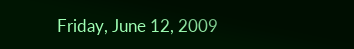Friday, June 12, 2009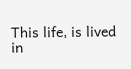This life, is lived in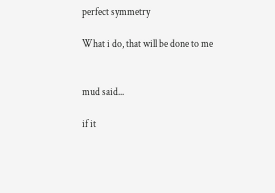perfect symmetry

What i do, that will be done to me


mud said...

if it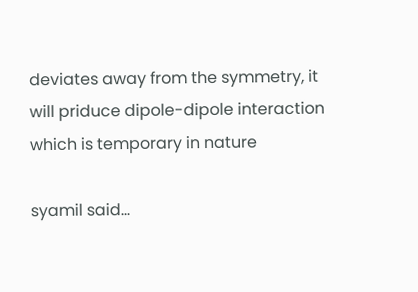deviates away from the symmetry, it will priduce dipole-dipole interaction which is temporary in nature

syamil said...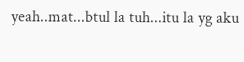yeah..mat...btul la tuh...itu la yg aku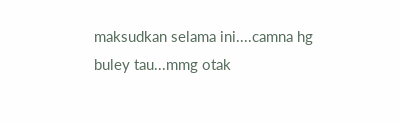maksudkan selama ini....camna hg buley tau...mmg otak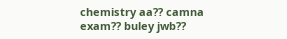chemistry aa?? camna exam?? buley jwb??